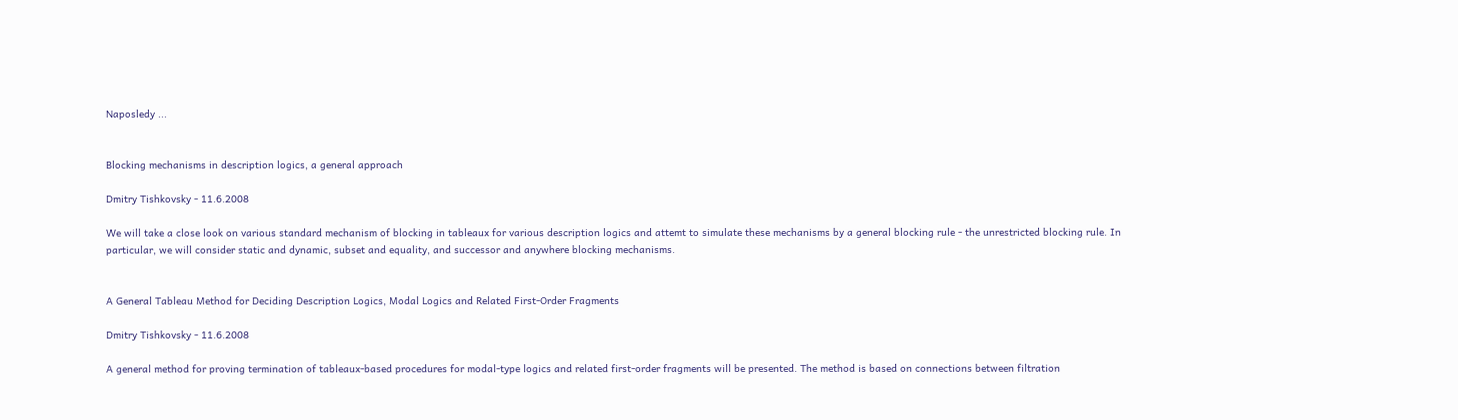Naposledy ...


Blocking mechanisms in description logics, a general approach

Dmitry Tishkovsky - 11.6.2008

We will take a close look on various standard mechanism of blocking in tableaux for various description logics and attemt to simulate these mechanisms by a general blocking rule - the unrestricted blocking rule. In particular, we will consider static and dynamic, subset and equality, and successor and anywhere blocking mechanisms.


A General Tableau Method for Deciding Description Logics, Modal Logics and Related First-Order Fragments

Dmitry Tishkovsky - 11.6.2008

A general method for proving termination of tableaux-based procedures for modal-type logics and related first-order fragments will be presented. The method is based on connections between filtration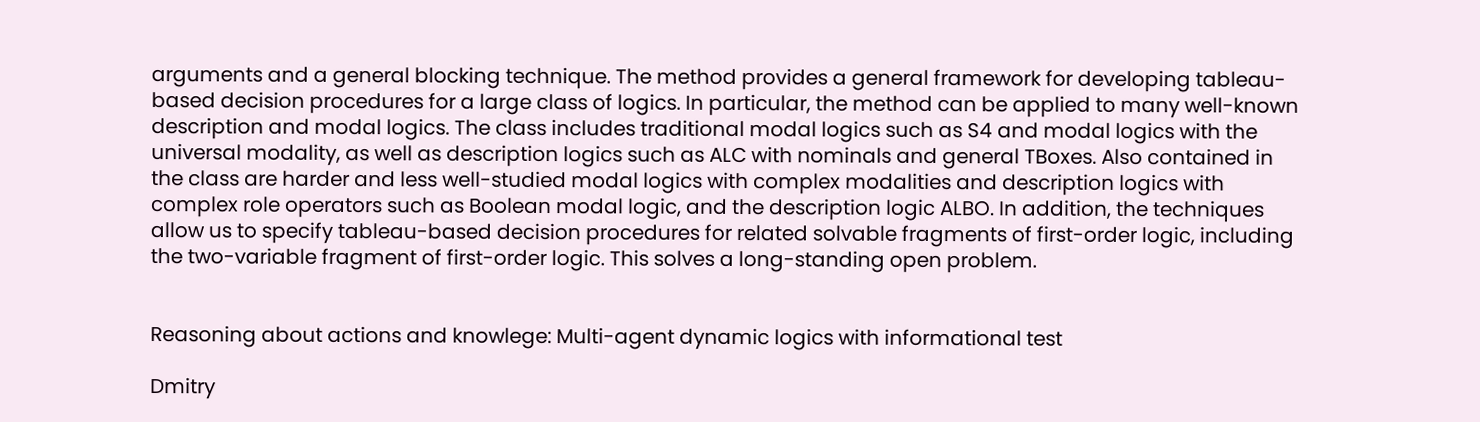arguments and a general blocking technique. The method provides a general framework for developing tableau-based decision procedures for a large class of logics. In particular, the method can be applied to many well-known description and modal logics. The class includes traditional modal logics such as S4 and modal logics with the universal modality, as well as description logics such as ALC with nominals and general TBoxes. Also contained in the class are harder and less well-studied modal logics with complex modalities and description logics with complex role operators such as Boolean modal logic, and the description logic ALBO. In addition, the techniques allow us to specify tableau-based decision procedures for related solvable fragments of first-order logic, including the two-variable fragment of first-order logic. This solves a long-standing open problem.


Reasoning about actions and knowlege: Multi-agent dynamic logics with informational test

Dmitry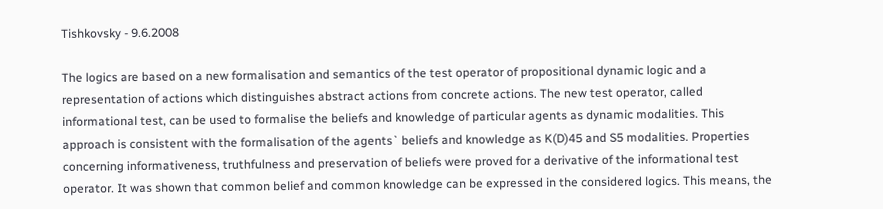Tishkovsky - 9.6.2008

The logics are based on a new formalisation and semantics of the test operator of propositional dynamic logic and a representation of actions which distinguishes abstract actions from concrete actions. The new test operator, called informational test, can be used to formalise the beliefs and knowledge of particular agents as dynamic modalities. This approach is consistent with the formalisation of the agents` beliefs and knowledge as K(D)45 and S5 modalities. Properties concerning informativeness, truthfulness and preservation of beliefs were proved for a derivative of the informational test operator. It was shown that common belief and common knowledge can be expressed in the considered logics. This means, the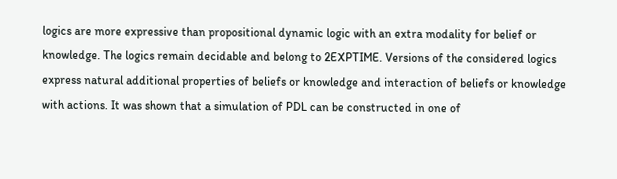logics are more expressive than propositional dynamic logic with an extra modality for belief or knowledge. The logics remain decidable and belong to 2EXPTIME. Versions of the considered logics express natural additional properties of beliefs or knowledge and interaction of beliefs or knowledge with actions. It was shown that a simulation of PDL can be constructed in one of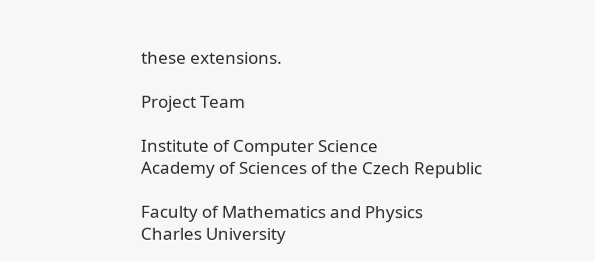these extensions.

Project Team

Institute of Computer Science
Academy of Sciences of the Czech Republic

Faculty of Mathematics and Physics
Charles University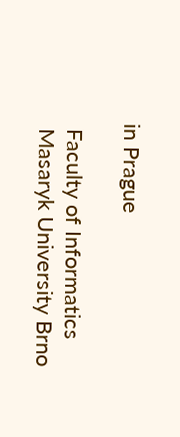in Prague

 Faculty of Informatics
 Masaryk University Brno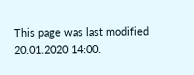This page was last modified 20.01.2020 14:00.